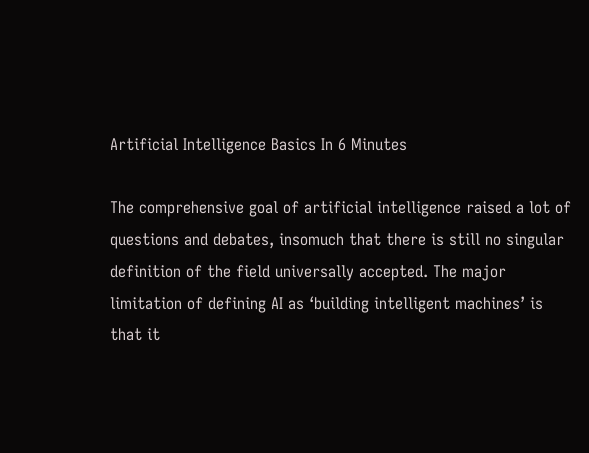Artificial Intelligence Basics In 6 Minutes

The comprehensive goal of artificial intelligence raised a lot of questions and debates, insomuch that there is still no singular definition of the field universally accepted. The major limitation of defining AI as ‘building intelligent machines’ is that it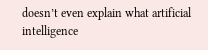doesn’t even explain what artificial intelligence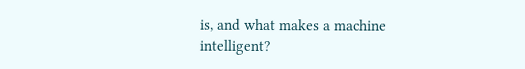is, and what makes a machine intelligent?